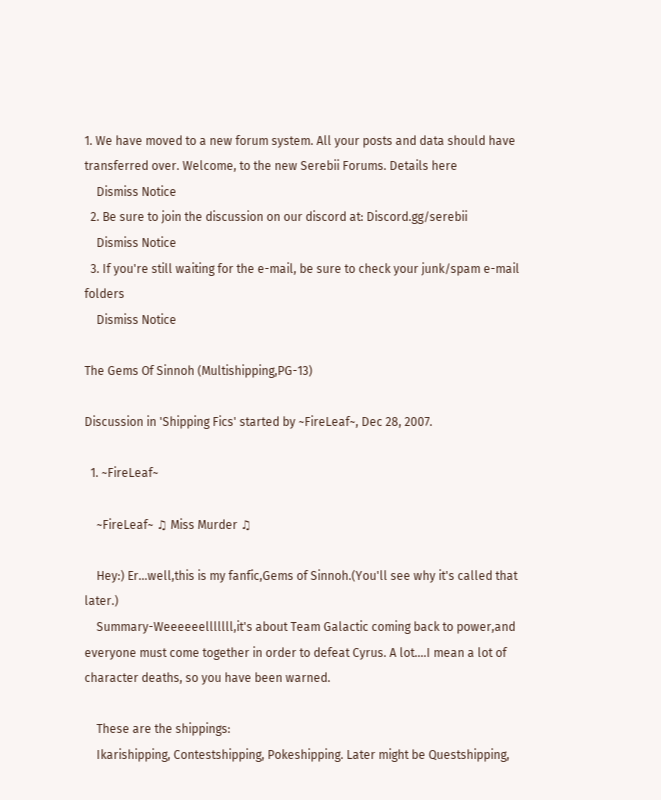1. We have moved to a new forum system. All your posts and data should have transferred over. Welcome, to the new Serebii Forums. Details here
    Dismiss Notice
  2. Be sure to join the discussion on our discord at: Discord.gg/serebii
    Dismiss Notice
  3. If you're still waiting for the e-mail, be sure to check your junk/spam e-mail folders
    Dismiss Notice

The Gems Of Sinnoh (Multishipping,PG-13)

Discussion in 'Shipping Fics' started by ~FireLeaf~, Dec 28, 2007.

  1. ~FireLeaf~

    ~FireLeaf~ ♫ Miss Murder ♫

    Hey:) Er...well,this is my fanfic,Gems of Sinnoh.(You'll see why it's called that later.)
    Summary-Weeeeeelllllll,it's about Team Galactic coming back to power,and everyone must come together in order to defeat Cyrus. A lot....I mean a lot of character deaths, so you have been warned.

    These are the shippings:
    Ikarishipping, Contestshipping, Pokeshipping. Later might be Questshipping,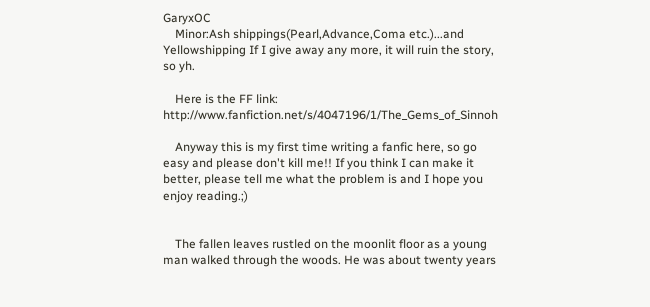GaryxOC
    Minor:Ash shippings(Pearl,Advance,Coma etc.)...and Yellowshipping If I give away any more, it will ruin the story, so yh.

    Here is the FF link: http://www.fanfiction.net/s/4047196/1/The_Gems_of_Sinnoh

    Anyway this is my first time writing a fanfic here, so go easy and please don't kill me!! If you think I can make it better, please tell me what the problem is and I hope you enjoy reading.;)


    The fallen leaves rustled on the moonlit floor as a young man walked through the woods. He was about twenty years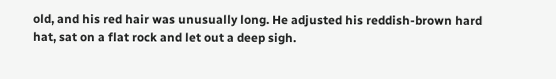old, and his red hair was unusually long. He adjusted his reddish-brown hard hat, sat on a flat rock and let out a deep sigh.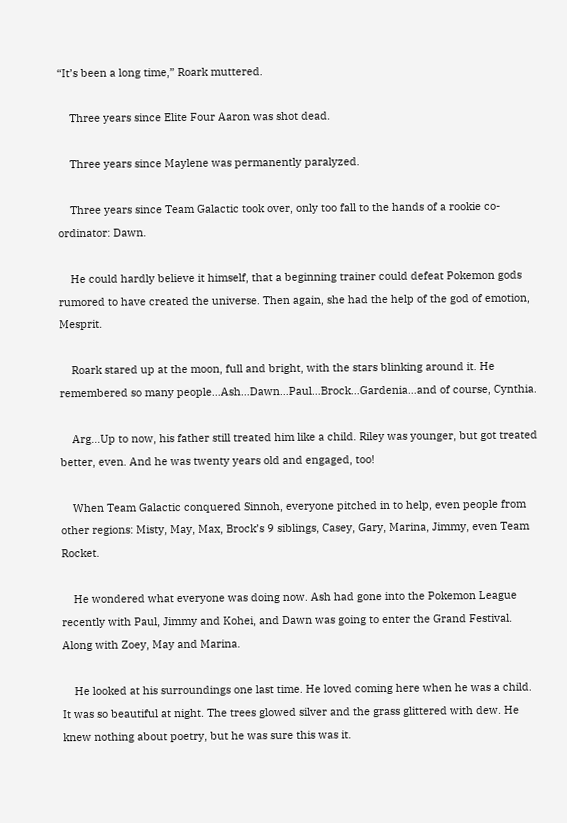“It’s been a long time,” Roark muttered.

    Three years since Elite Four Aaron was shot dead.

    Three years since Maylene was permanently paralyzed.

    Three years since Team Galactic took over, only too fall to the hands of a rookie co-ordinator: Dawn.

    He could hardly believe it himself, that a beginning trainer could defeat Pokemon gods rumored to have created the universe. Then again, she had the help of the god of emotion, Mesprit.

    Roark stared up at the moon, full and bright, with the stars blinking around it. He remembered so many people…Ash…Dawn…Paul…Brock…Gardenia…and of course, Cynthia.

    Arg…Up to now, his father still treated him like a child. Riley was younger, but got treated better, even. And he was twenty years old and engaged, too!

    When Team Galactic conquered Sinnoh, everyone pitched in to help, even people from other regions: Misty, May, Max, Brock’s 9 siblings, Casey, Gary, Marina, Jimmy, even Team Rocket.

    He wondered what everyone was doing now. Ash had gone into the Pokemon League recently with Paul, Jimmy and Kohei, and Dawn was going to enter the Grand Festival. Along with Zoey, May and Marina.

    He looked at his surroundings one last time. He loved coming here when he was a child. It was so beautiful at night. The trees glowed silver and the grass glittered with dew. He knew nothing about poetry, but he was sure this was it.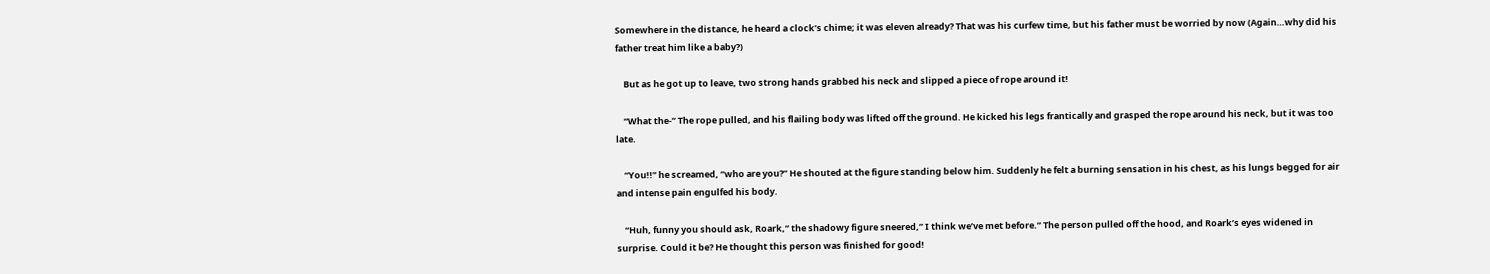Somewhere in the distance, he heard a clock’s chime; it was eleven already? That was his curfew time, but his father must be worried by now (Again…why did his father treat him like a baby?)

    But as he got up to leave, two strong hands grabbed his neck and slipped a piece of rope around it!

    “What the-” The rope pulled, and his flailing body was lifted off the ground. He kicked his legs frantically and grasped the rope around his neck, but it was too late.

    “You!!” he screamed, “who are you?” He shouted at the figure standing below him. Suddenly he felt a burning sensation in his chest, as his lungs begged for air and intense pain engulfed his body.

    “Huh, funny you should ask, Roark,” the shadowy figure sneered,” I think we’ve met before.” The person pulled off the hood, and Roark’s eyes widened in surprise. Could it be? He thought this person was finished for good!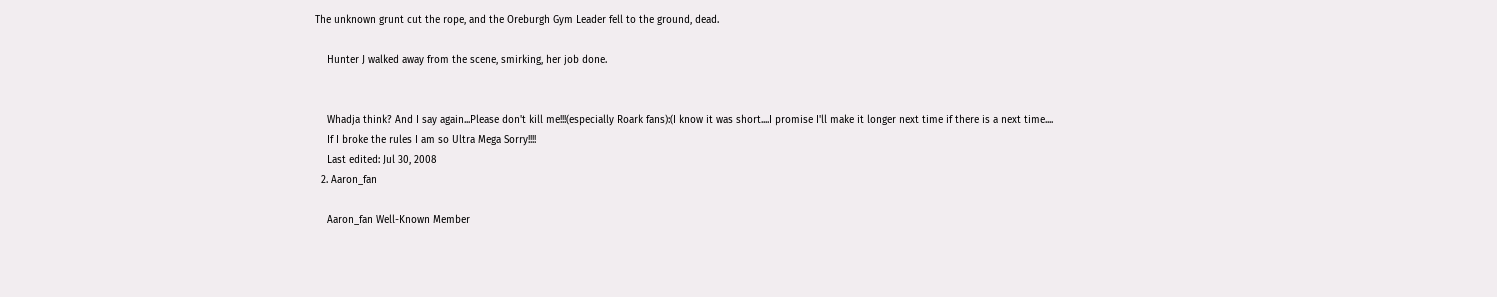The unknown grunt cut the rope, and the Oreburgh Gym Leader fell to the ground, dead.

    Hunter J walked away from the scene, smirking, her job done.


    Whadja think? And I say again...Please don't kill me!!!(especially Roark fans):(I know it was short....I promise I'll make it longer next time if there is a next time....
    If I broke the rules I am so Ultra Mega Sorry!!!!
    Last edited: Jul 30, 2008
  2. Aaron_fan

    Aaron_fan Well-Known Member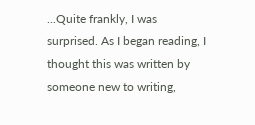...Quite frankly, I was surprised. As I began reading, I thought this was written by someone new to writing,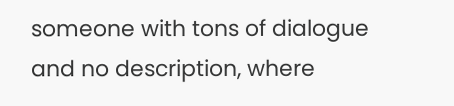someone with tons of dialogue and no description, where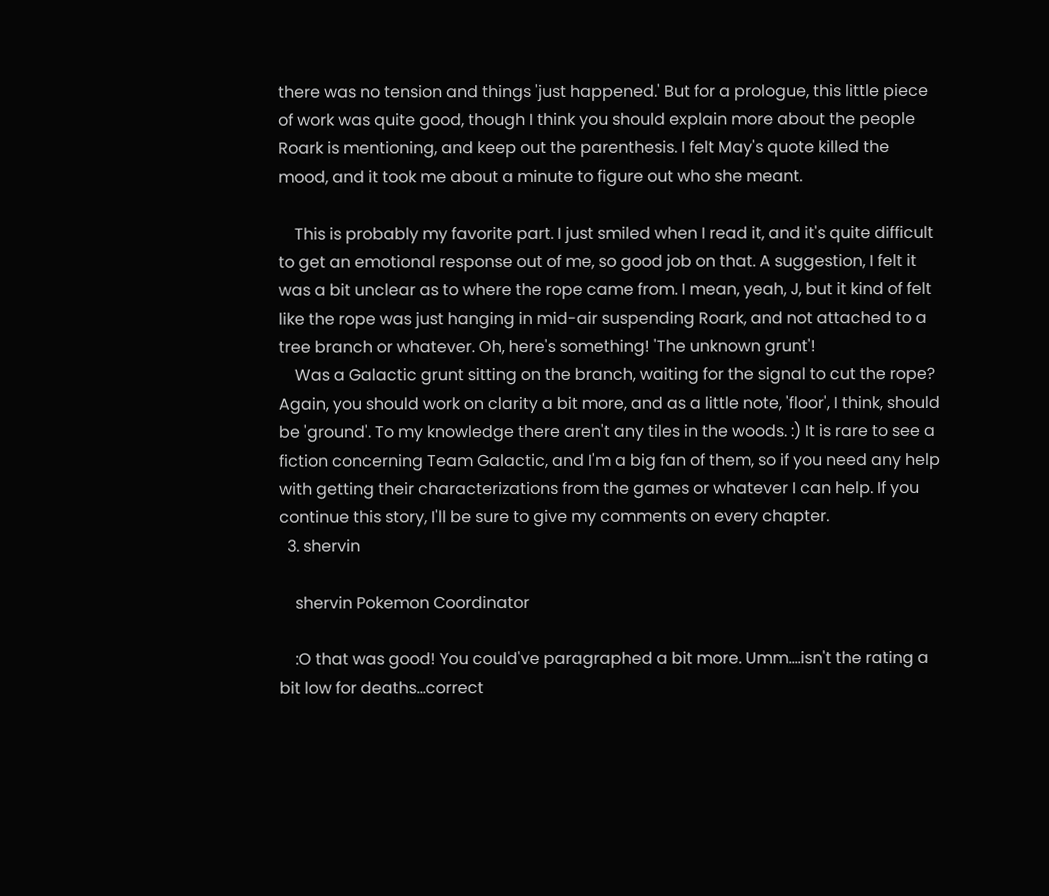there was no tension and things 'just happened.' But for a prologue, this little piece of work was quite good, though I think you should explain more about the people Roark is mentioning, and keep out the parenthesis. I felt May's quote killed the mood, and it took me about a minute to figure out who she meant.

    This is probably my favorite part. I just smiled when I read it, and it's quite difficult to get an emotional response out of me, so good job on that. A suggestion, I felt it was a bit unclear as to where the rope came from. I mean, yeah, J, but it kind of felt like the rope was just hanging in mid-air suspending Roark, and not attached to a tree branch or whatever. Oh, here's something! 'The unknown grunt'!
    Was a Galactic grunt sitting on the branch, waiting for the signal to cut the rope? Again, you should work on clarity a bit more, and as a little note, 'floor', I think, should be 'ground'. To my knowledge there aren't any tiles in the woods. :) It is rare to see a fiction concerning Team Galactic, and I'm a big fan of them, so if you need any help with getting their characterizations from the games or whatever I can help. If you continue this story, I'll be sure to give my comments on every chapter.
  3. shervin

    shervin Pokemon Coordinator

    :O that was good! You could've paragraphed a bit more. Umm....isn't the rating a bit low for deaths...correct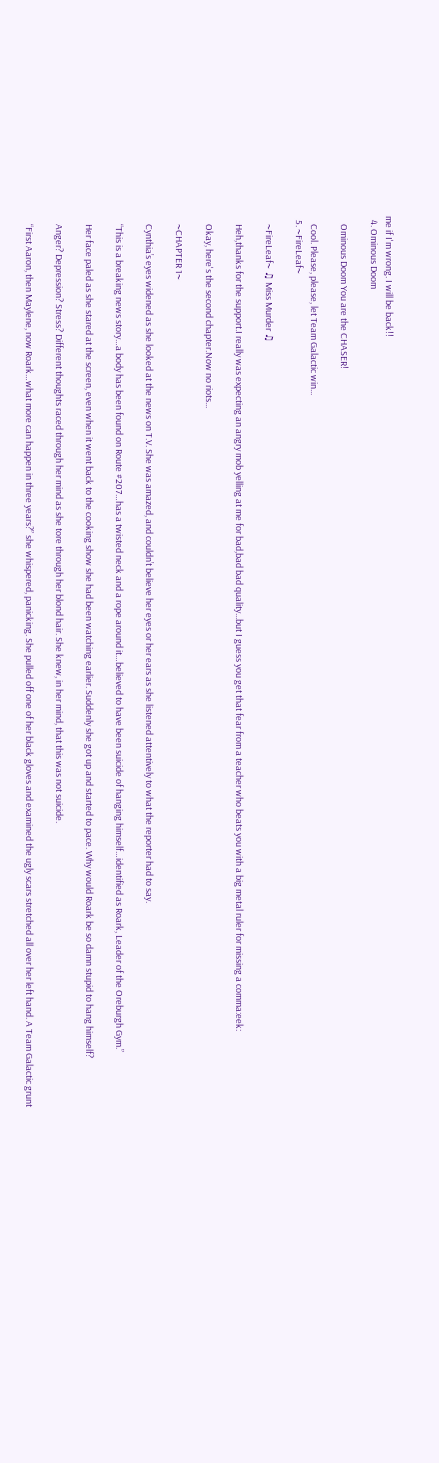me if I'm wrong. I will be back!!
  4. Ominous Doom

    Ominous Doom You are the CHASER!

    Cool. Please, please, let Team Galactic win...
  5. ~FireLeaf~

    ~FireLeaf~ ♫ Miss Murder ♫

    Heh,thanks for the support.I really was expecting an angry mob yelling at me for bad,bad bad quality...but I guess you get that fear from a teacher who beats you with a big metal ruler for missing a comma:eek:

    Okay, here's the second chapter.Now no riots...

    ~CHAPTER 1~

    Cynthia’s eyes widened as she looked at the news on T.V. She was amazed, and couldn’t believe her eyes or her ears as she listened attentively to what the reporter had to say.

    “This is a breaking news story…a body has been found on Route #207…has a twisted neck and a rope around it…believed to have been suicide of hanging himself…identified as Roark, Leader of the Oreburgh Gym.”

    Her face paled as she stared at the screen, even when it went back to the cooking show she had been watching earlier. Suddenly she got up and started to pace. Why would Roark be so damn stupid to hang himself?

    Anger? Depression? Stress? Different thoughts raced through her mind as she tore through her blond hair. She knew, in her mind, that this was not suicide.

    “First Aaron, then Maylene, now Roark…what more can happen in three years?” she whispered, panicking. She pulled off one of her black gloves and examined the ugly scars stretched all over her left hand. A Team Galactic grunt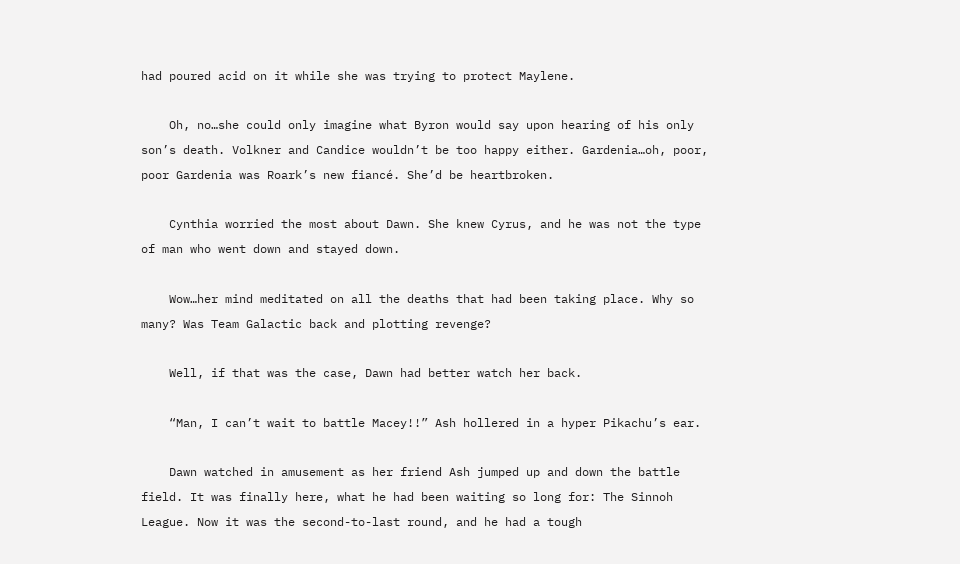had poured acid on it while she was trying to protect Maylene.

    Oh, no…she could only imagine what Byron would say upon hearing of his only son’s death. Volkner and Candice wouldn’t be too happy either. Gardenia…oh, poor, poor Gardenia was Roark’s new fiancé. She’d be heartbroken.

    Cynthia worried the most about Dawn. She knew Cyrus, and he was not the type of man who went down and stayed down.

    Wow…her mind meditated on all the deaths that had been taking place. Why so many? Was Team Galactic back and plotting revenge?

    Well, if that was the case, Dawn had better watch her back.

    “Man, I can’t wait to battle Macey!!” Ash hollered in a hyper Pikachu’s ear.

    Dawn watched in amusement as her friend Ash jumped up and down the battle field. It was finally here, what he had been waiting so long for: The Sinnoh League. Now it was the second-to-last round, and he had a tough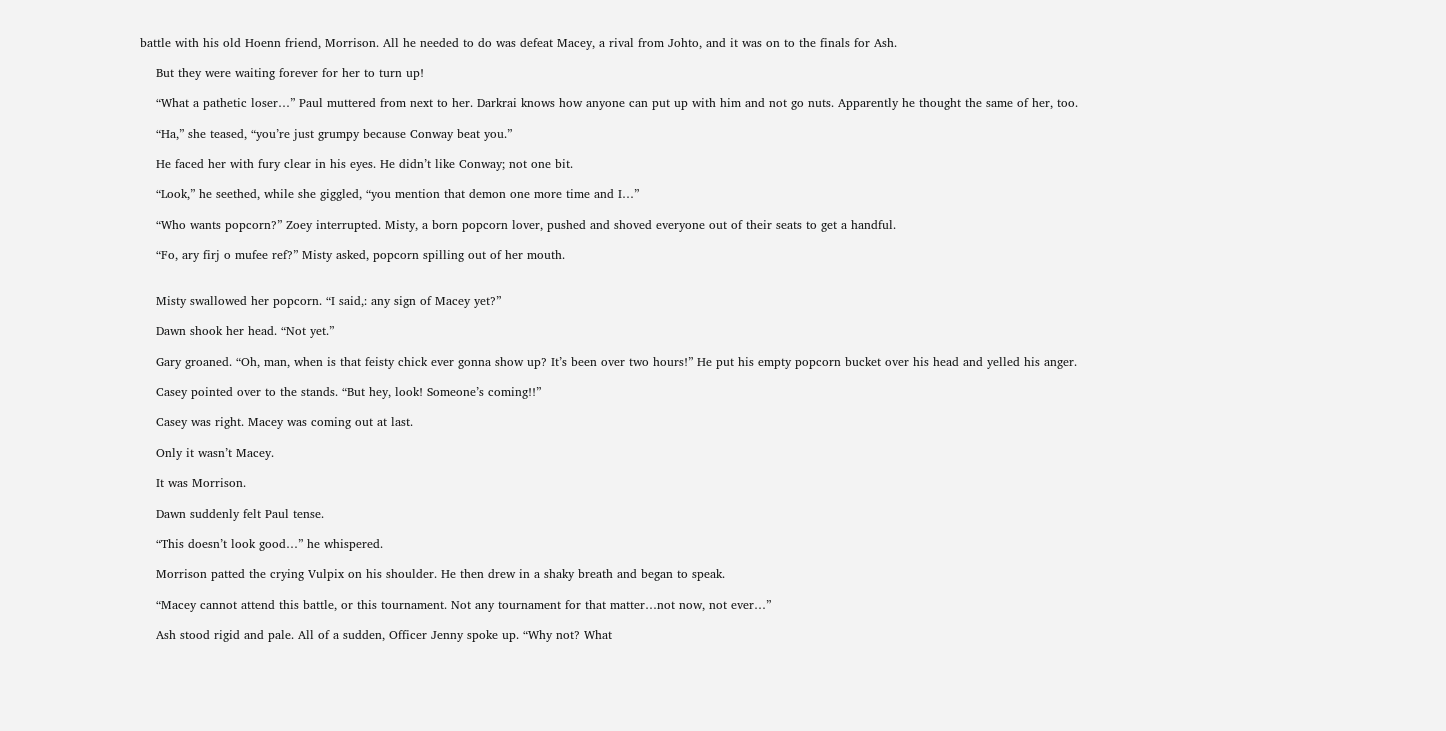battle with his old Hoenn friend, Morrison. All he needed to do was defeat Macey, a rival from Johto, and it was on to the finals for Ash.

    But they were waiting forever for her to turn up!

    “What a pathetic loser…” Paul muttered from next to her. Darkrai knows how anyone can put up with him and not go nuts. Apparently he thought the same of her, too.

    “Ha,” she teased, “you’re just grumpy because Conway beat you.”

    He faced her with fury clear in his eyes. He didn’t like Conway; not one bit.

    “Look,” he seethed, while she giggled, “you mention that demon one more time and I…”

    “Who wants popcorn?” Zoey interrupted. Misty, a born popcorn lover, pushed and shoved everyone out of their seats to get a handful.

    “Fo, ary firj o mufee ref?” Misty asked, popcorn spilling out of her mouth.


    Misty swallowed her popcorn. “I said,: any sign of Macey yet?”

    Dawn shook her head. “Not yet.”

    Gary groaned. “Oh, man, when is that feisty chick ever gonna show up? It’s been over two hours!” He put his empty popcorn bucket over his head and yelled his anger.

    Casey pointed over to the stands. “But hey, look! Someone’s coming!!”

    Casey was right. Macey was coming out at last.

    Only it wasn’t Macey.

    It was Morrison.

    Dawn suddenly felt Paul tense.

    “This doesn’t look good…” he whispered.

    Morrison patted the crying Vulpix on his shoulder. He then drew in a shaky breath and began to speak.

    “Macey cannot attend this battle, or this tournament. Not any tournament for that matter…not now, not ever…”

    Ash stood rigid and pale. All of a sudden, Officer Jenny spoke up. “Why not? What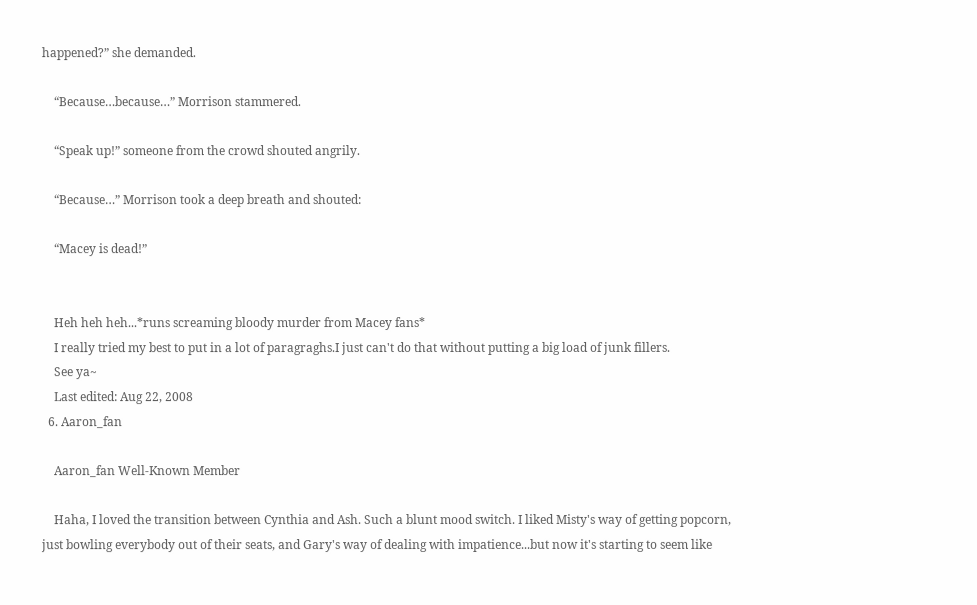happened?” she demanded.

    “Because…because…” Morrison stammered.

    “Speak up!” someone from the crowd shouted angrily.

    “Because…” Morrison took a deep breath and shouted:

    “Macey is dead!”


    Heh heh heh...*runs screaming bloody murder from Macey fans*
    I really tried my best to put in a lot of paragraghs.I just can't do that without putting a big load of junk fillers.
    See ya~
    Last edited: Aug 22, 2008
  6. Aaron_fan

    Aaron_fan Well-Known Member

    Haha, I loved the transition between Cynthia and Ash. Such a blunt mood switch. I liked Misty's way of getting popcorn, just bowling everybody out of their seats, and Gary's way of dealing with impatience...but now it's starting to seem like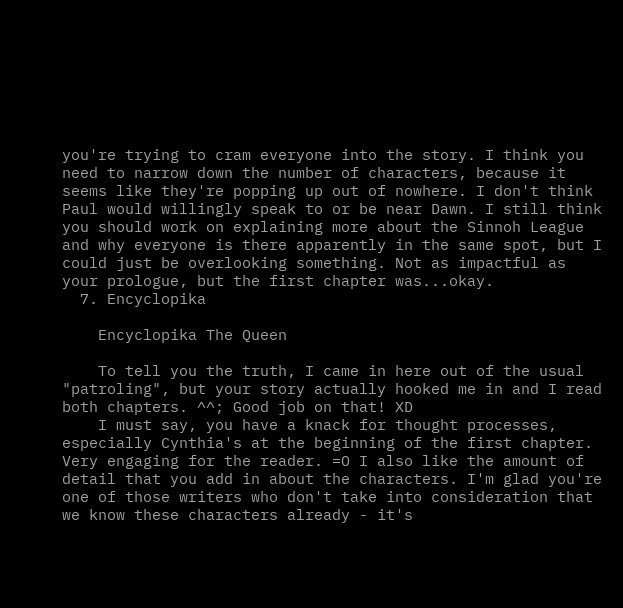you're trying to cram everyone into the story. I think you need to narrow down the number of characters, because it seems like they're popping up out of nowhere. I don't think Paul would willingly speak to or be near Dawn. I still think you should work on explaining more about the Sinnoh League and why everyone is there apparently in the same spot, but I could just be overlooking something. Not as impactful as your prologue, but the first chapter was...okay.
  7. Encyclopika

    Encyclopika The Queen

    To tell you the truth, I came in here out of the usual "patroling", but your story actually hooked me in and I read both chapters. ^^; Good job on that! XD
    I must say, you have a knack for thought processes, especially Cynthia's at the beginning of the first chapter. Very engaging for the reader. =O I also like the amount of detail that you add in about the characters. I'm glad you're one of those writers who don't take into consideration that we know these characters already - it's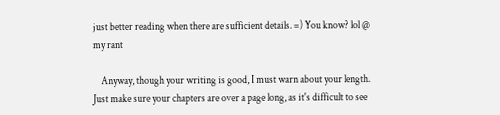just better reading when there are sufficient details. =) You know? lol @ my rant

    Anyway, though your writing is good, I must warn about your length. Just make sure your chapters are over a page long, as it's difficult to see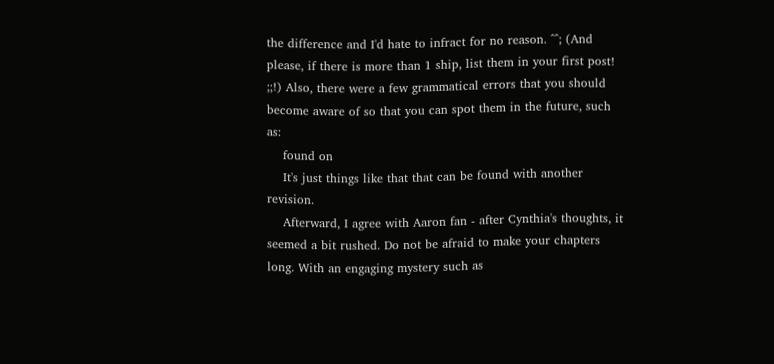the difference and I'd hate to infract for no reason. ^^; (And please, if there is more than 1 ship, list them in your first post! ;;!) Also, there were a few grammatical errors that you should become aware of so that you can spot them in the future, such as:
    found on
    It's just things like that that can be found with another revision.
    Afterward, I agree with Aaron fan - after Cynthia's thoughts, it seemed a bit rushed. Do not be afraid to make your chapters long. With an engaging mystery such as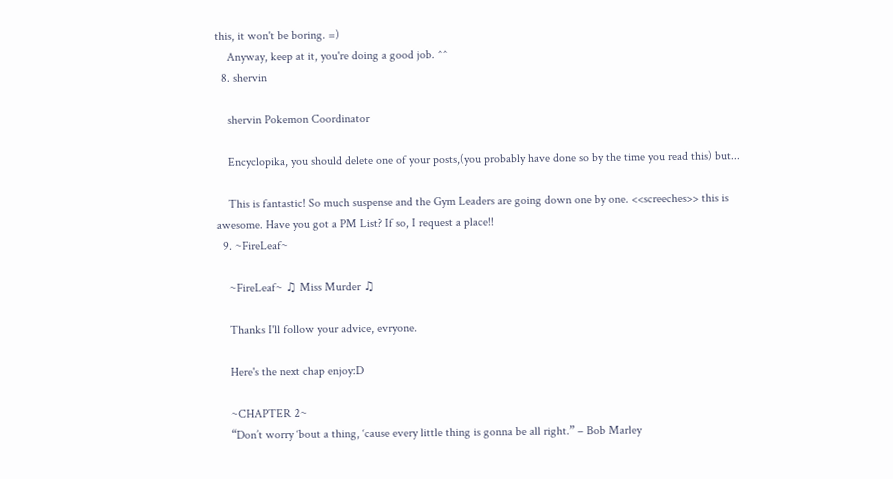this, it won't be boring. =)
    Anyway, keep at it, you're doing a good job. ^^
  8. shervin

    shervin Pokemon Coordinator

    Encyclopika, you should delete one of your posts,(you probably have done so by the time you read this) but...

    This is fantastic! So much suspense and the Gym Leaders are going down one by one. <<screeches>> this is awesome. Have you got a PM List? If so, I request a place!!
  9. ~FireLeaf~

    ~FireLeaf~ ♫ Miss Murder ♫

    Thanks I'll follow your advice, evryone.

    Here's the next chap enjoy:D

    ~CHAPTER 2~
    “Don’t worry ‘bout a thing, ‘cause every little thing is gonna be all right.” – Bob Marley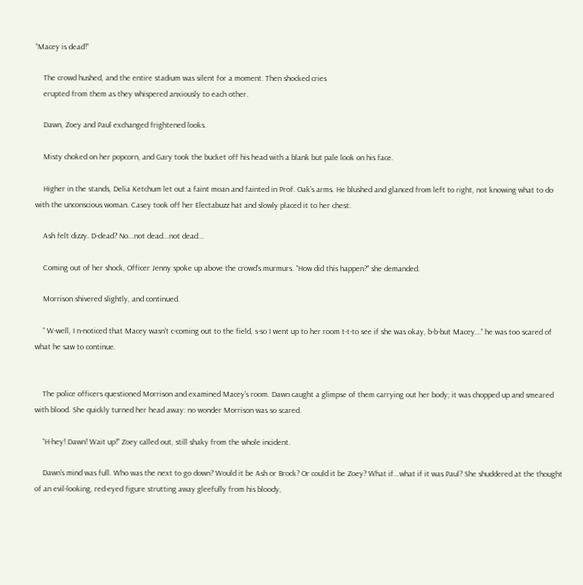“Macey is dead!”

    The crowd hushed, and the entire stadium was silent for a moment. Then shocked cries
    erupted from them as they whispered anxiously to each other.

    Dawn, Zoey and Paul exchanged frightened looks.

    Misty choked on her popcorn, and Gary took the bucket off his head with a blank but pale look on his face.

    Higher in the stands, Delia Ketchum let out a faint moan and fainted in Prof. Oak’s arms. He blushed and glanced from left to right, not knowing what to do with the unconscious woman. Casey took off her Electabuzz hat and slowly placed it to her chest.

    Ash felt dizzy. D-dead? No...not dead...not dead...

    Coming out of her shock, Officer Jenny spoke up above the crowd’s murmurs. “How did this happen?” she demanded.

    Morrison shivered slightly, and continued.

    “ W-well, I n-noticed that Macey wasn’t c-coming out to the field, s-so I went up to her room t-t-to see if she was okay, b-b-but Macey...” he was too scared of what he saw to continue.


    The police officers questioned Morrison and examined Macey’s room. Dawn caught a glimpse of them carrying out her body; it was chopped up and smeared with blood. She quickly turned her head away: no wonder Morrison was so scared.

    “H-hey! Dawn! Wait up!” Zoey called out, still shaky from the whole incident.

    Dawn’s mind was full. Who was the next to go down? Would it be Ash or Brock? Or could it be Zoey? What if...what if it was Paul? She shuddered at the thought of an evil-looking, red-eyed figure strutting away gleefully from his bloody,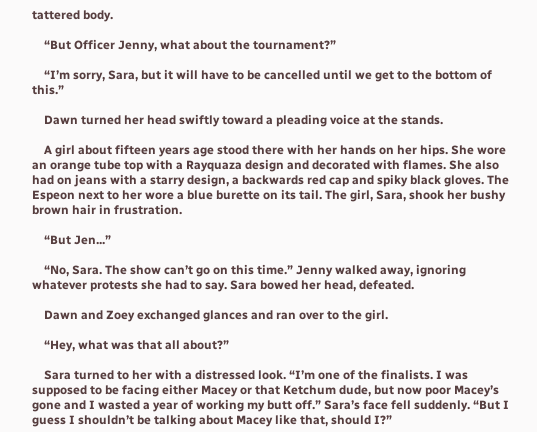tattered body.

    “But Officer Jenny, what about the tournament?”

    “I’m sorry, Sara, but it will have to be cancelled until we get to the bottom of this.”

    Dawn turned her head swiftly toward a pleading voice at the stands.

    A girl about fifteen years age stood there with her hands on her hips. She wore an orange tube top with a Rayquaza design and decorated with flames. She also had on jeans with a starry design, a backwards red cap and spiky black gloves. The Espeon next to her wore a blue burette on its tail. The girl, Sara, shook her bushy brown hair in frustration.

    “But Jen...”

    “No, Sara. The show can’t go on this time.” Jenny walked away, ignoring whatever protests she had to say. Sara bowed her head, defeated.

    Dawn and Zoey exchanged glances and ran over to the girl.

    “Hey, what was that all about?”

    Sara turned to her with a distressed look. “I’m one of the finalists. I was supposed to be facing either Macey or that Ketchum dude, but now poor Macey’s gone and I wasted a year of working my butt off.” Sara’s face fell suddenly. “But I guess I shouldn’t be talking about Macey like that, should I?”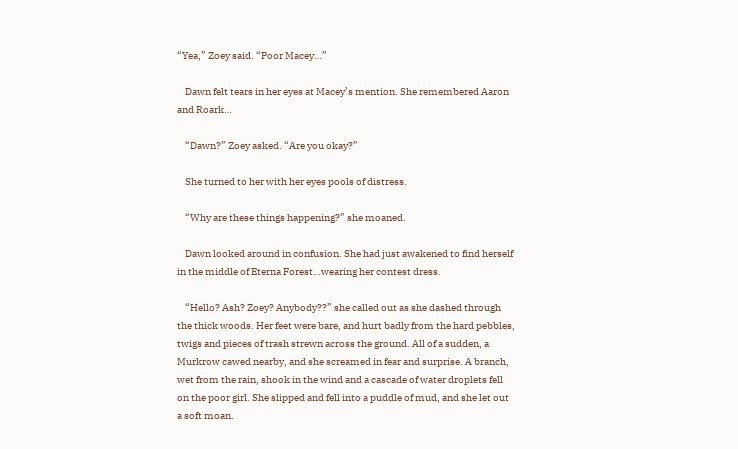“Yea,” Zoey said. “Poor Macey…”

    Dawn felt tears in her eyes at Macey’s mention. She remembered Aaron and Roark…

    “Dawn?” Zoey asked. “Are you okay?”

    She turned to her with her eyes pools of distress.

    “Why are these things happening?” she moaned.

    Dawn looked around in confusion. She had just awakened to find herself in the middle of Eterna Forest…wearing her contest dress.

    “Hello? Ash? Zoey? Anybody??” she called out as she dashed through the thick woods. Her feet were bare, and hurt badly from the hard pebbles, twigs and pieces of trash strewn across the ground. All of a sudden, a Murkrow cawed nearby, and she screamed in fear and surprise. A branch, wet from the rain, shook in the wind and a cascade of water droplets fell on the poor girl. She slipped and fell into a puddle of mud, and she let out a soft moan.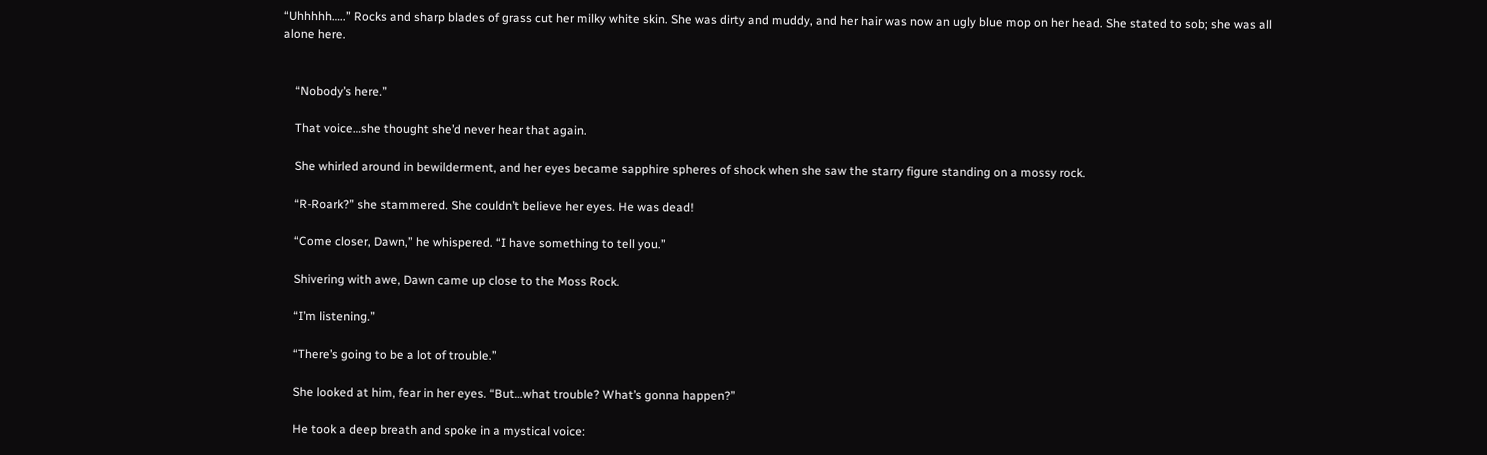“Uhhhhh…..” Rocks and sharp blades of grass cut her milky white skin. She was dirty and muddy, and her hair was now an ugly blue mop on her head. She stated to sob; she was all alone here.


    “Nobody’s here.”

    That voice…she thought she’d never hear that again.

    She whirled around in bewilderment, and her eyes became sapphire spheres of shock when she saw the starry figure standing on a mossy rock.

    “R-Roark?” she stammered. She couldn’t believe her eyes. He was dead!

    “Come closer, Dawn,” he whispered. “I have something to tell you.”

    Shivering with awe, Dawn came up close to the Moss Rock.

    “I’m listening.”

    “There’s going to be a lot of trouble.”

    She looked at him, fear in her eyes. “But…what trouble? What’s gonna happen?”

    He took a deep breath and spoke in a mystical voice: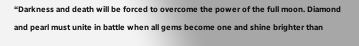“Darkness and death will be forced to overcome the power of the full moon. Diamond and pearl must unite in battle when all gems become one and shine brighter than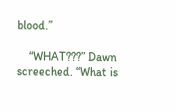blood.”

    “WHAT???” Dawn screeched. “What is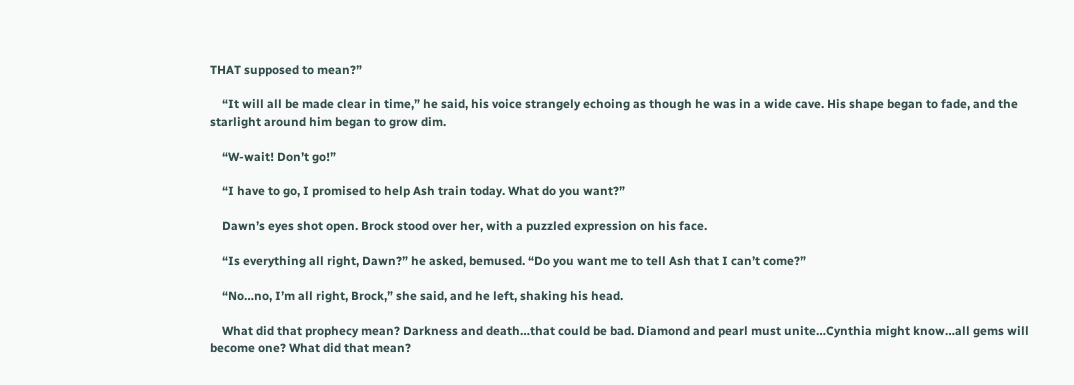THAT supposed to mean?”

    “It will all be made clear in time,” he said, his voice strangely echoing as though he was in a wide cave. His shape began to fade, and the starlight around him began to grow dim.

    “W-wait! Don’t go!”

    “I have to go, I promised to help Ash train today. What do you want?”

    Dawn’s eyes shot open. Brock stood over her, with a puzzled expression on his face.

    “Is everything all right, Dawn?” he asked, bemused. “Do you want me to tell Ash that I can’t come?”

    “No…no, I’m all right, Brock,” she said, and he left, shaking his head.

    What did that prophecy mean? Darkness and death…that could be bad. Diamond and pearl must unite…Cynthia might know…all gems will become one? What did that mean?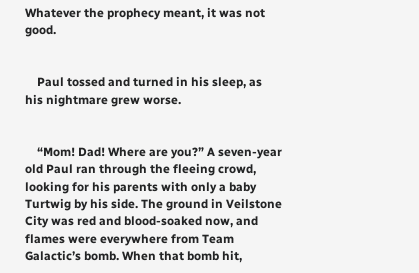Whatever the prophecy meant, it was not good.


    Paul tossed and turned in his sleep, as his nightmare grew worse.


    “Mom! Dad! Where are you?” A seven-year old Paul ran through the fleeing crowd, looking for his parents with only a baby Turtwig by his side. The ground in Veilstone City was red and blood-soaked now, and flames were everywhere from Team Galactic’s bomb. When that bomb hit,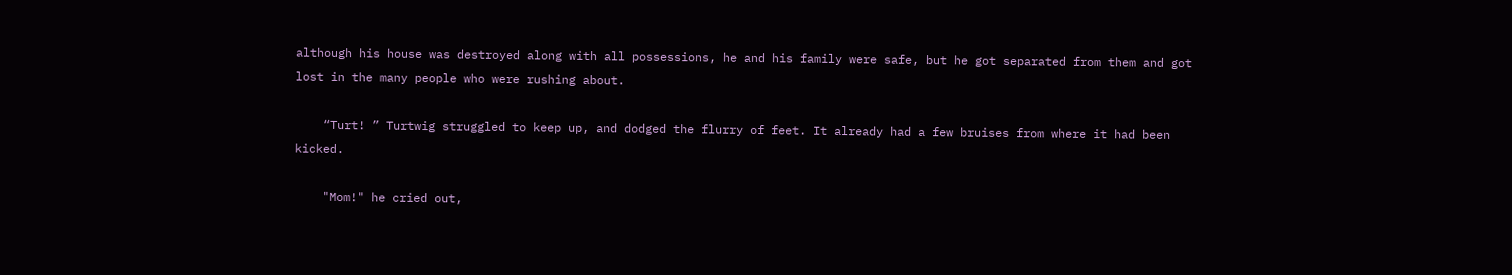although his house was destroyed along with all possessions, he and his family were safe, but he got separated from them and got lost in the many people who were rushing about.

    “Turt! ” Turtwig struggled to keep up, and dodged the flurry of feet. It already had a few bruises from where it had been kicked.

    "Mom!" he cried out,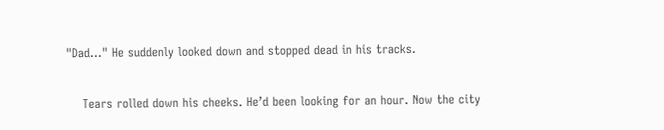"Dad..." He suddenly looked down and stopped dead in his tracks.

    Tears rolled down his cheeks. He’d been looking for an hour. Now the city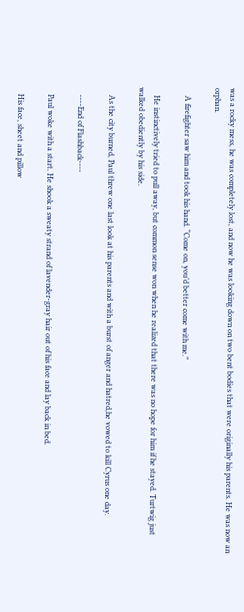was a rocky mess, he was completely lost, and now he was looking down on two bent bodies that were originally his parents. He was now an orphan.

    A firefighter saw him and took his hand. “Come on, you’d better come with me.”

    He instinctively tried to pull away, but common sense won when he realized that there was no hope for him if he stayed. Turtwig just walked obediently by his side.

    As the city burned, Paul threw one last look at his parents and with a burst of anger and hatred,he vowed to kill Cyrus one day.

    ----End of Flashback----

    Paul woke with a start. He shook a sweaty strand of lavender-gray hair out of his face and lay back in bed.

    His face, sheet and pillow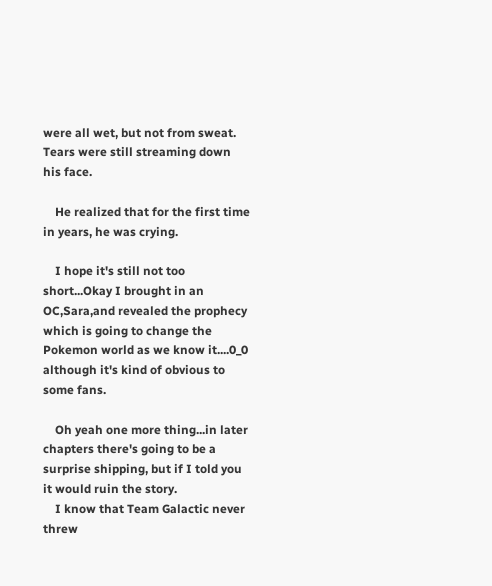were all wet, but not from sweat. Tears were still streaming down his face.

    He realized that for the first time in years, he was crying.

    I hope it's still not too short...Okay I brought in an OC,Sara,and revealed the prophecy which is going to change the Pokemon world as we know it....0_0 although it's kind of obvious to some fans.

    Oh yeah one more thing...in later chapters there's going to be a surprise shipping, but if I told you it would ruin the story.
    I know that Team Galactic never threw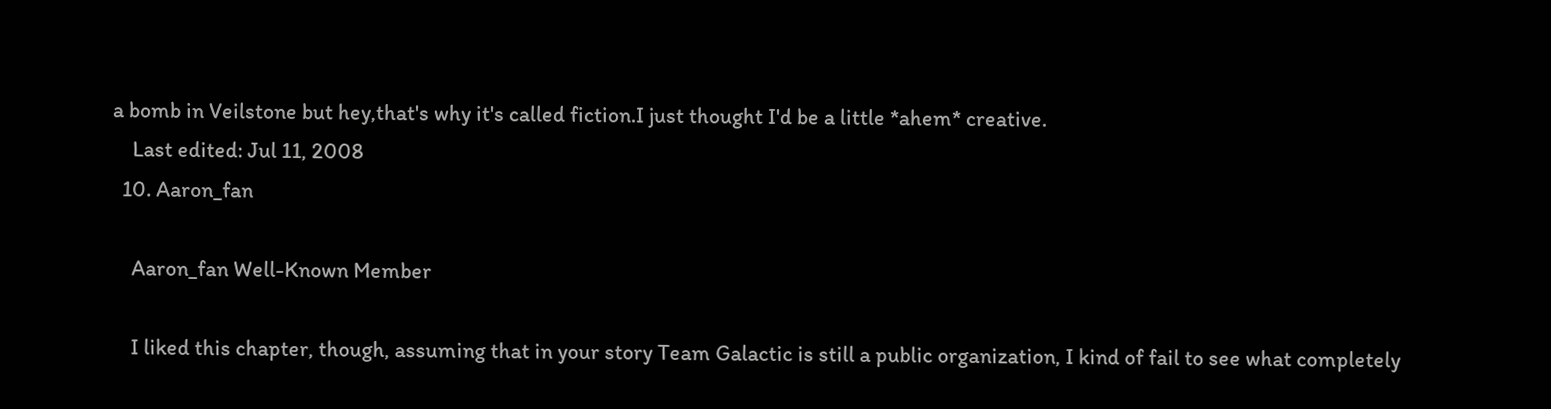a bomb in Veilstone but hey,that's why it's called fiction.I just thought I'd be a little *ahem* creative.
    Last edited: Jul 11, 2008
  10. Aaron_fan

    Aaron_fan Well-Known Member

    I liked this chapter, though, assuming that in your story Team Galactic is still a public organization, I kind of fail to see what completely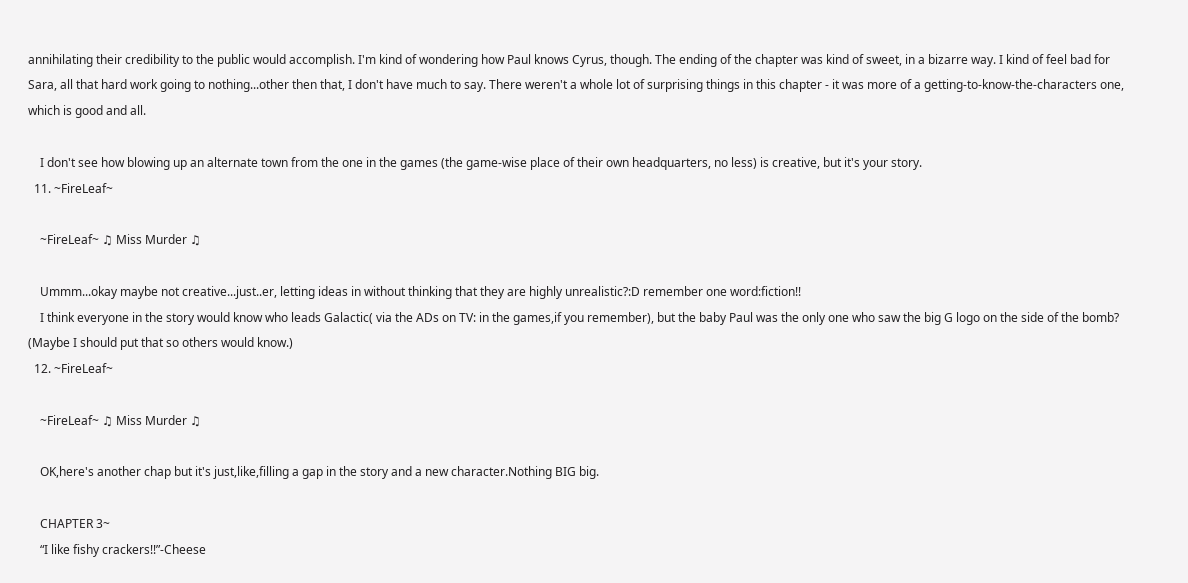annihilating their credibility to the public would accomplish. I'm kind of wondering how Paul knows Cyrus, though. The ending of the chapter was kind of sweet, in a bizarre way. I kind of feel bad for Sara, all that hard work going to nothing...other then that, I don't have much to say. There weren't a whole lot of surprising things in this chapter - it was more of a getting-to-know-the-characters one, which is good and all.

    I don't see how blowing up an alternate town from the one in the games (the game-wise place of their own headquarters, no less) is creative, but it's your story.
  11. ~FireLeaf~

    ~FireLeaf~ ♫ Miss Murder ♫

    Ummm...okay maybe not creative...just..er, letting ideas in without thinking that they are highly unrealistic?:D remember one word:fiction!!
    I think everyone in the story would know who leads Galactic( via the ADs on TV: in the games,if you remember), but the baby Paul was the only one who saw the big G logo on the side of the bomb? (Maybe I should put that so others would know.)
  12. ~FireLeaf~

    ~FireLeaf~ ♫ Miss Murder ♫

    OK,here's another chap but it's just,like,filling a gap in the story and a new character.Nothing BIG big.

    CHAPTER 3~
    “I like fishy crackers!!”-Cheese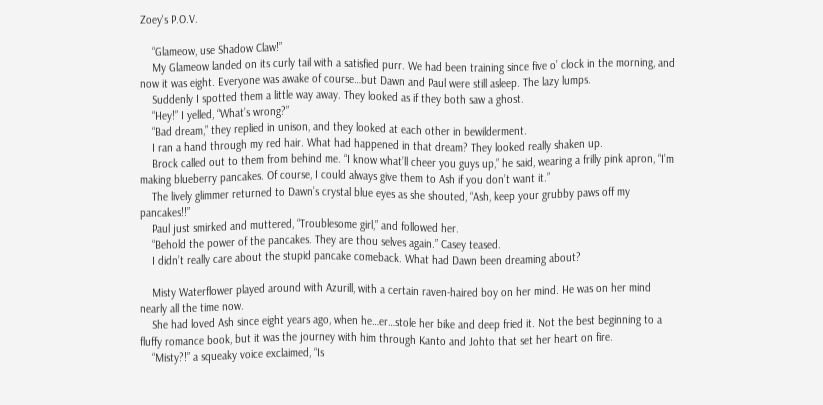Zoey's P.O.V.

    “Glameow, use Shadow Claw!”
    My Glameow landed on its curly tail with a satisfied purr. We had been training since five o’ clock in the morning, and now it was eight. Everyone was awake of course…but Dawn and Paul were still asleep. The lazy lumps.
    Suddenly I spotted them a little way away. They looked as if they both saw a ghost.
    “Hey!” I yelled, “What’s wrong?”
    “Bad dream,” they replied in unison, and they looked at each other in bewilderment.
    I ran a hand through my red hair. What had happened in that dream? They looked really shaken up.
    Brock called out to them from behind me. “I know what’ll cheer you guys up,” he said, wearing a frilly pink apron, “I’m making blueberry pancakes. Of course, I could always give them to Ash if you don’t want it.”
    The lively glimmer returned to Dawn’s crystal blue eyes as she shouted, “Ash, keep your grubby paws off my pancakes!!”
    Paul just smirked and muttered, “Troublesome girl,” and followed her.
    “Behold the power of the pancakes. They are thou selves again.” Casey teased.
    I didn’t really care about the stupid pancake comeback. What had Dawn been dreaming about?

    Misty Waterflower played around with Azurill, with a certain raven-haired boy on her mind. He was on her mind nearly all the time now.
    She had loved Ash since eight years ago, when he…er…stole her bike and deep fried it. Not the best beginning to a fluffy romance book, but it was the journey with him through Kanto and Johto that set her heart on fire.
    “Misty?!” a squeaky voice exclaimed, “Is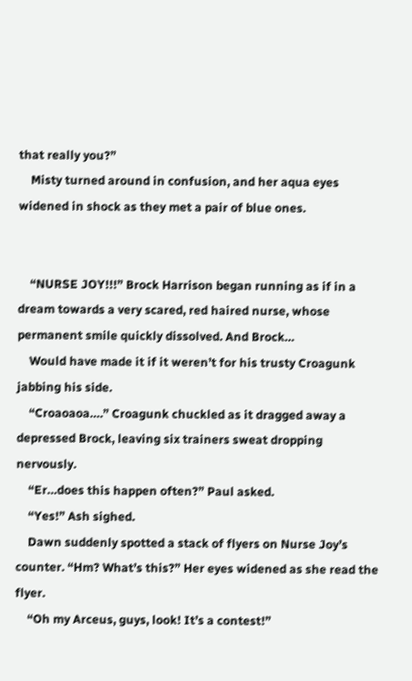that really you?”
    Misty turned around in confusion, and her aqua eyes widened in shock as they met a pair of blue ones.


    “NURSE JOY!!!” Brock Harrison began running as if in a dream towards a very scared, red haired nurse, whose permanent smile quickly dissolved. And Brock…
    Would have made it if it weren’t for his trusty Croagunk jabbing his side.
    “Croaoaoa….” Croagunk chuckled as it dragged away a depressed Brock, leaving six trainers sweat dropping nervously.
    “Er…does this happen often?” Paul asked.
    “Yes!” Ash sighed.
    Dawn suddenly spotted a stack of flyers on Nurse Joy’s counter. “Hm? What’s this?” Her eyes widened as she read the flyer.
    “Oh my Arceus, guys, look! It’s a contest!”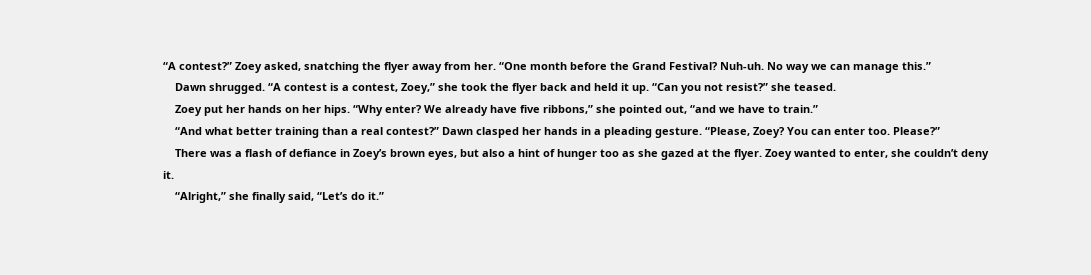“A contest?” Zoey asked, snatching the flyer away from her. “One month before the Grand Festival? Nuh-uh. No way we can manage this.”
    Dawn shrugged. “A contest is a contest, Zoey,” she took the flyer back and held it up. “Can you not resist?” she teased.
    Zoey put her hands on her hips. “Why enter? We already have five ribbons,” she pointed out, “and we have to train.”
    “And what better training than a real contest?” Dawn clasped her hands in a pleading gesture. “Please, Zoey? You can enter too. Please?”
    There was a flash of defiance in Zoey’s brown eyes, but also a hint of hunger too as she gazed at the flyer. Zoey wanted to enter, she couldn’t deny it.
    “Alright,” she finally said, “Let’s do it.”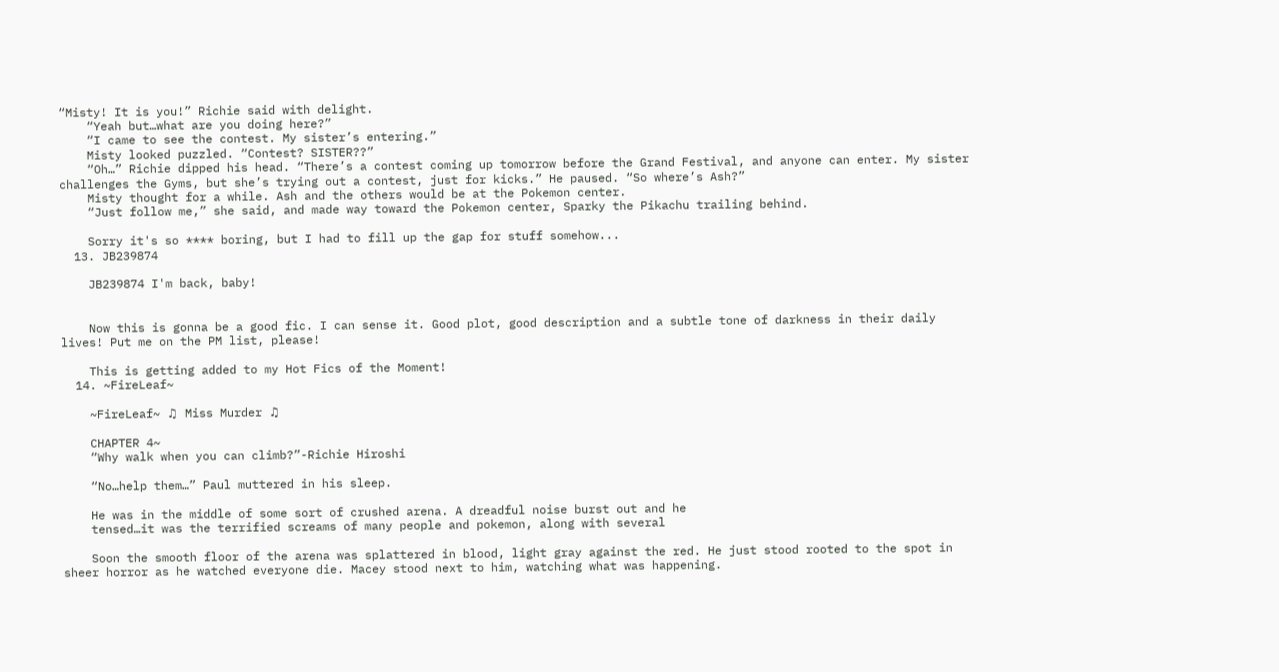“Misty! It is you!” Richie said with delight.
    “Yeah but…what are you doing here?”
    “I came to see the contest. My sister’s entering.”
    Misty looked puzzled. “Contest? SISTER??”
    “Oh…” Richie dipped his head. “There’s a contest coming up tomorrow before the Grand Festival, and anyone can enter. My sister challenges the Gyms, but she’s trying out a contest, just for kicks.” He paused. “So where’s Ash?”
    Misty thought for a while. Ash and the others would be at the Pokemon center.
    “Just follow me,” she said, and made way toward the Pokemon center, Sparky the Pikachu trailing behind.

    Sorry it's so **** boring, but I had to fill up the gap for stuff somehow...
  13. JB239874

    JB239874 I'm back, baby!


    Now this is gonna be a good fic. I can sense it. Good plot, good description and a subtle tone of darkness in their daily lives! Put me on the PM list, please!

    This is getting added to my Hot Fics of the Moment!
  14. ~FireLeaf~

    ~FireLeaf~ ♫ Miss Murder ♫

    CHAPTER 4~
    “Why walk when you can climb?”-Richie Hiroshi

    “No…help them…” Paul muttered in his sleep.

    He was in the middle of some sort of crushed arena. A dreadful noise burst out and he
    tensed…it was the terrified screams of many people and pokemon, along with several

    Soon the smooth floor of the arena was splattered in blood, light gray against the red. He just stood rooted to the spot in sheer horror as he watched everyone die. Macey stood next to him, watching what was happening.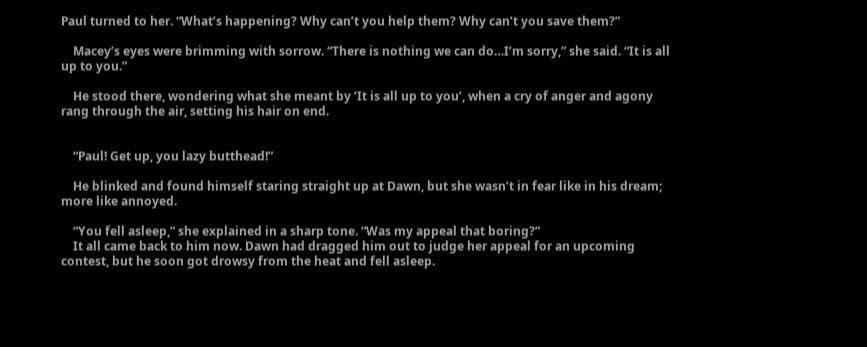Paul turned to her. “What’s happening? Why can’t you help them? Why can’t you save them?”

    Macey’s eyes were brimming with sorrow. “There is nothing we can do…I’m sorry,” she said. “It is all up to you.”

    He stood there, wondering what she meant by ‘It is all up to you’, when a cry of anger and agony rang through the air, setting his hair on end.


    “Paul! Get up, you lazy butthead!”

    He blinked and found himself staring straight up at Dawn, but she wasn’t in fear like in his dream; more like annoyed.

    “You fell asleep,” she explained in a sharp tone. “Was my appeal that boring?”
    It all came back to him now. Dawn had dragged him out to judge her appeal for an upcoming contest, but he soon got drowsy from the heat and fell asleep.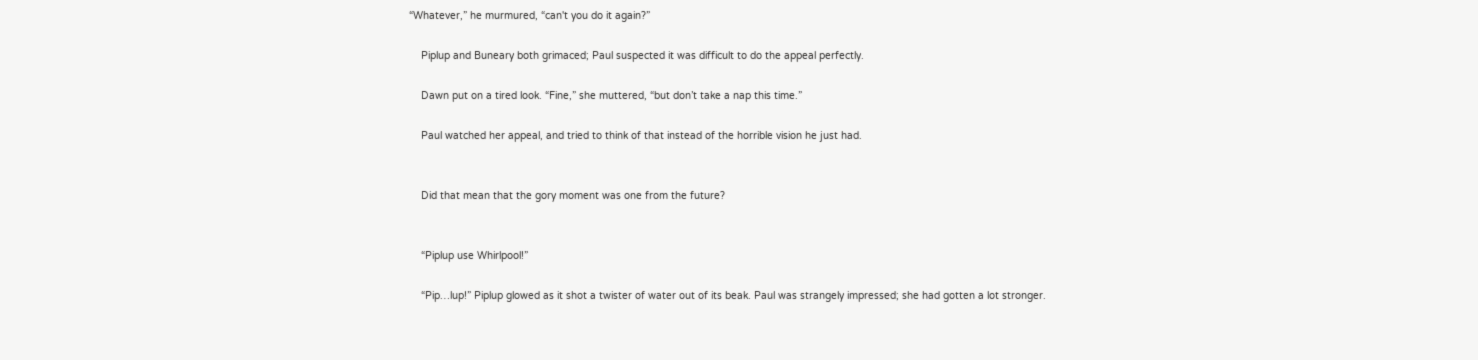“Whatever,” he murmured, “can't you do it again?”

    Piplup and Buneary both grimaced; Paul suspected it was difficult to do the appeal perfectly.

    Dawn put on a tired look. “Fine,” she muttered, “but don’t take a nap this time.”

    Paul watched her appeal, and tried to think of that instead of the horrible vision he just had.


    Did that mean that the gory moment was one from the future?


    “Piplup use Whirlpool!”

    “Pip…lup!” Piplup glowed as it shot a twister of water out of its beak. Paul was strangely impressed; she had gotten a lot stronger.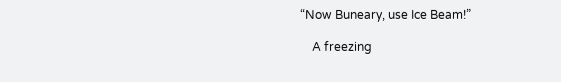“Now Buneary, use Ice Beam!”

    A freezing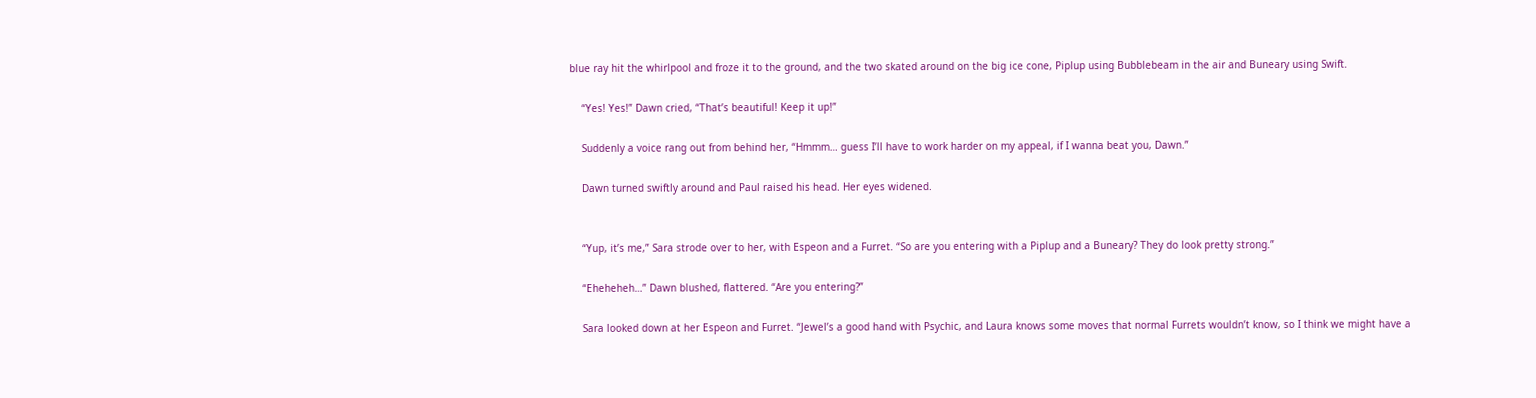blue ray hit the whirlpool and froze it to the ground, and the two skated around on the big ice cone, Piplup using Bubblebeam in the air and Buneary using Swift.

    “Yes! Yes!” Dawn cried, “That’s beautiful! Keep it up!”

    Suddenly a voice rang out from behind her, “Hmmm… guess I’ll have to work harder on my appeal, if I wanna beat you, Dawn.”

    Dawn turned swiftly around and Paul raised his head. Her eyes widened.


    “Yup, it’s me,” Sara strode over to her, with Espeon and a Furret. “So are you entering with a Piplup and a Buneary? They do look pretty strong.”

    “Eheheheh…” Dawn blushed, flattered. “Are you entering?”

    Sara looked down at her Espeon and Furret. “Jewel’s a good hand with Psychic, and Laura knows some moves that normal Furrets wouldn’t know, so I think we might have a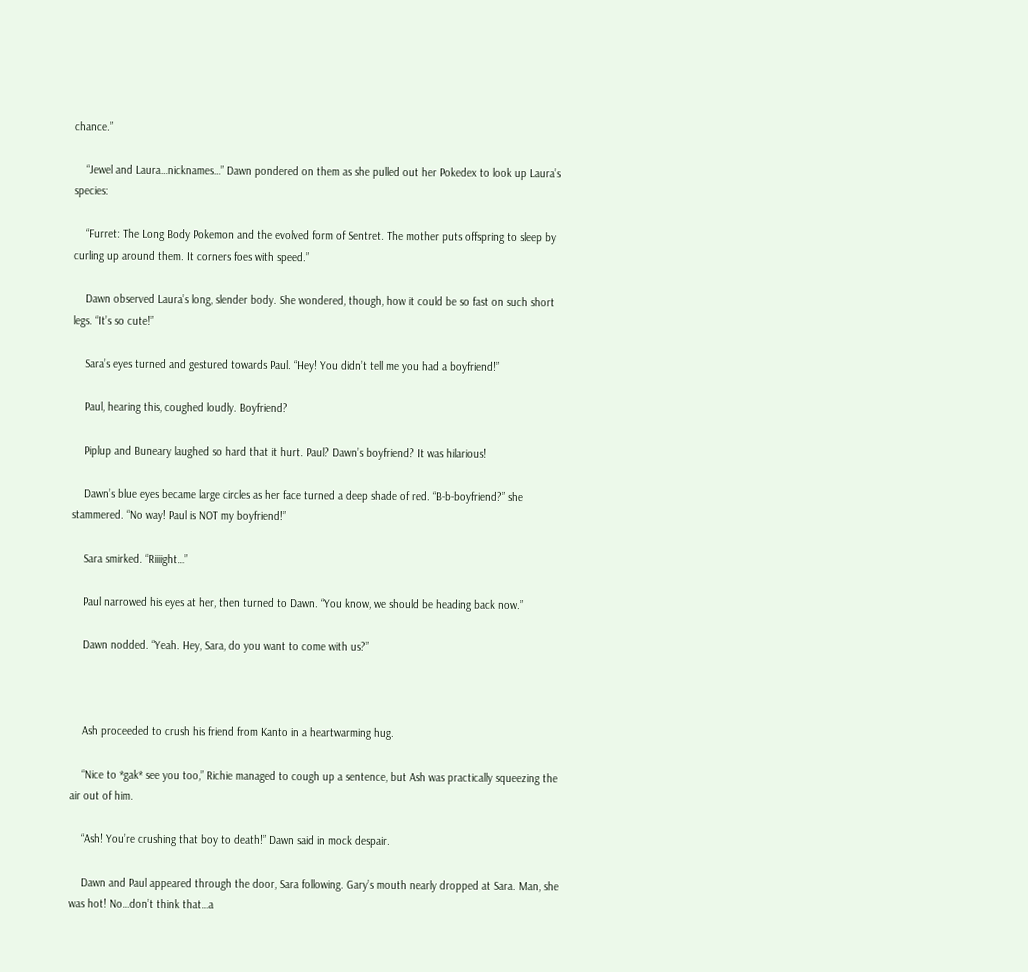chance.”

    “Jewel and Laura…nicknames…” Dawn pondered on them as she pulled out her Pokedex to look up Laura’s species:

    “Furret: The Long Body Pokemon and the evolved form of Sentret. The mother puts offspring to sleep by curling up around them. It corners foes with speed.”

    Dawn observed Laura’s long, slender body. She wondered, though, how it could be so fast on such short legs. “It’s so cute!”

    Sara’s eyes turned and gestured towards Paul. “Hey! You didn’t tell me you had a boyfriend!”

    Paul, hearing this, coughed loudly. Boyfriend?

    Piplup and Buneary laughed so hard that it hurt. Paul? Dawn’s boyfriend? It was hilarious!

    Dawn’s blue eyes became large circles as her face turned a deep shade of red. “B-b-boyfriend?” she stammered. “No way! Paul is NOT my boyfriend!”

    Sara smirked. “Riiiight…”

    Paul narrowed his eyes at her, then turned to Dawn. “You know, we should be heading back now.”

    Dawn nodded. “Yeah. Hey, Sara, do you want to come with us?”



    Ash proceeded to crush his friend from Kanto in a heartwarming hug.

    “Nice to *gak* see you too,” Richie managed to cough up a sentence, but Ash was practically squeezing the air out of him.

    “Ash! You’re crushing that boy to death!” Dawn said in mock despair.

    Dawn and Paul appeared through the door, Sara following. Gary’s mouth nearly dropped at Sara. Man, she was hot! No…don’t think that…a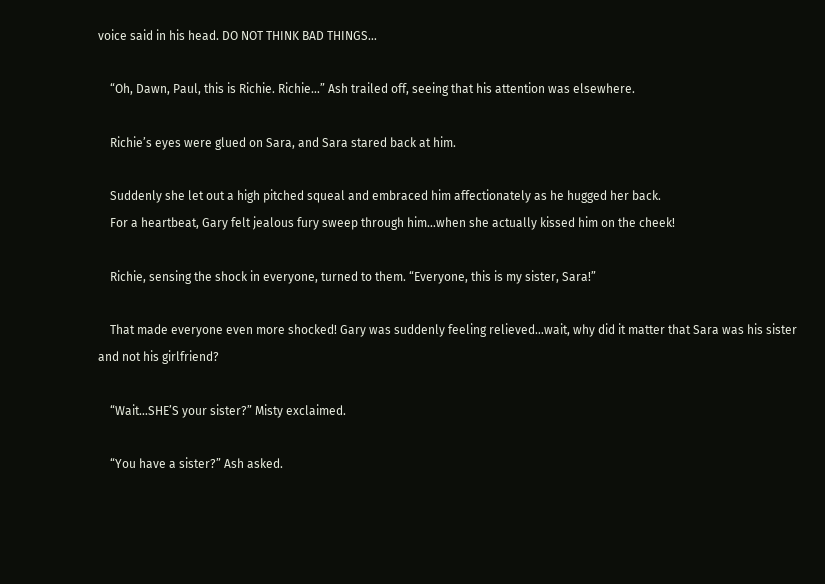voice said in his head. DO NOT THINK BAD THINGS…

    “Oh, Dawn, Paul, this is Richie. Richie…” Ash trailed off, seeing that his attention was elsewhere.

    Richie’s eyes were glued on Sara, and Sara stared back at him.

    Suddenly she let out a high pitched squeal and embraced him affectionately as he hugged her back.
    For a heartbeat, Gary felt jealous fury sweep through him…when she actually kissed him on the cheek!

    Richie, sensing the shock in everyone, turned to them. “Everyone, this is my sister, Sara!”

    That made everyone even more shocked! Gary was suddenly feeling relieved…wait, why did it matter that Sara was his sister and not his girlfriend?

    “Wait…SHE’S your sister?” Misty exclaimed.

    “You have a sister?” Ash asked.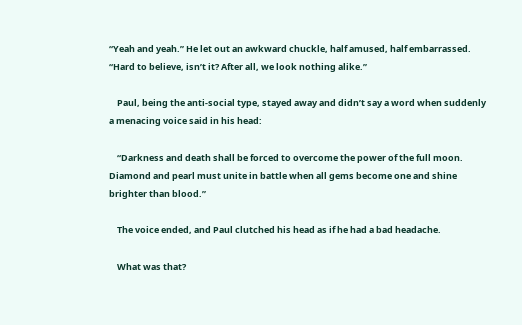“Yeah and yeah.” He let out an awkward chuckle, half amused, half embarrassed. “Hard to believe, isn’t it? After all, we look nothing alike.”

    Paul, being the anti-social type, stayed away and didn’t say a word when suddenly a menacing voice said in his head:

    “Darkness and death shall be forced to overcome the power of the full moon. Diamond and pearl must unite in battle when all gems become one and shine brighter than blood.”

    The voice ended, and Paul clutched his head as if he had a bad headache.

    What was that?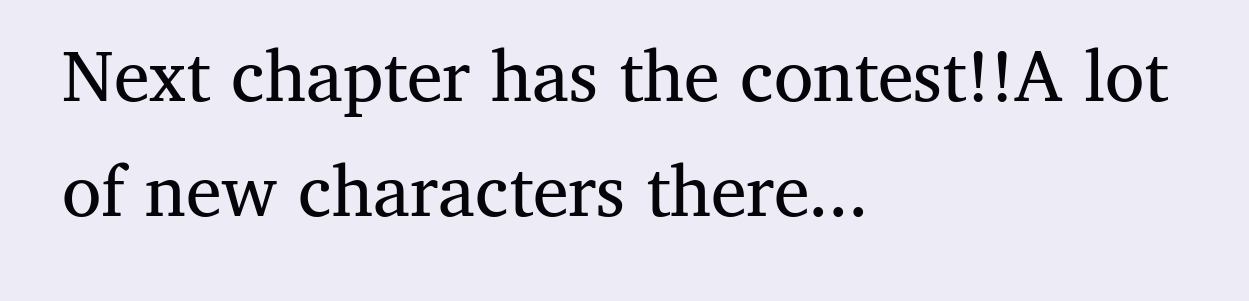Next chapter has the contest!!A lot of new characters there...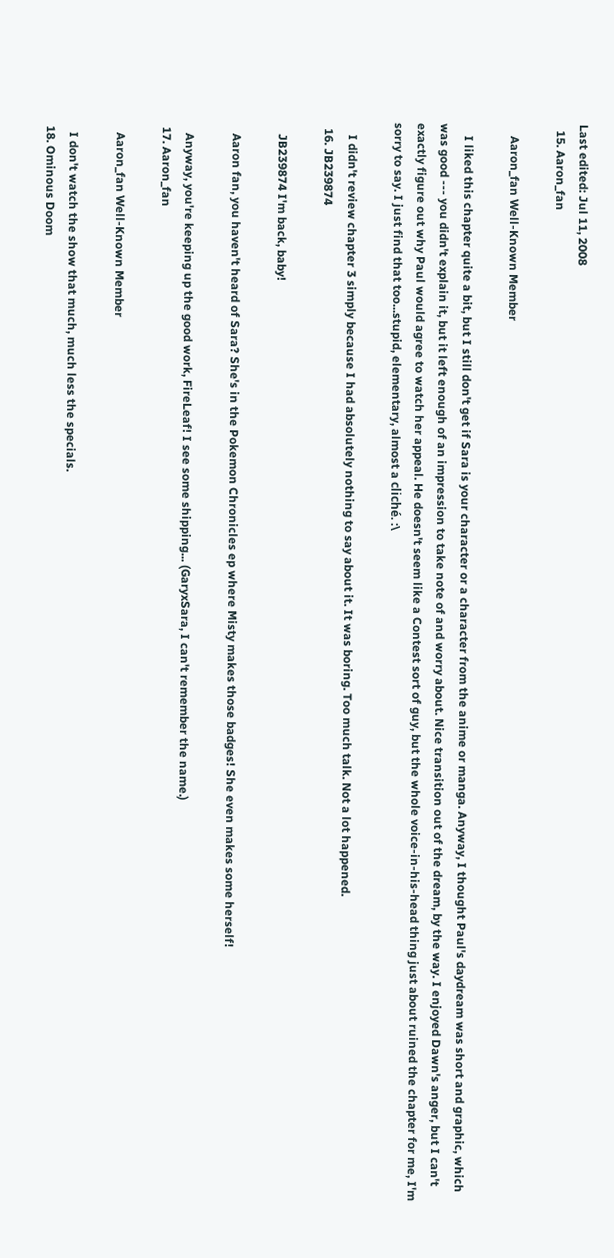Last edited: Jul 11, 2008
  15. Aaron_fan

    Aaron_fan Well-Known Member

    I liked this chapter quite a bit, but I still don't get if Sara is your character or a character from the anime or manga. Anyway, I thought Paul's daydream was short and graphic, which was good --- you didn't explain it, but it left enough of an impression to take note of and worry about. Nice transition out of the dream, by the way. I enjoyed Dawn's anger, but I can't exactly figure out why Paul would agree to watch her appeal. He doesn't seem like a Contest sort of guy, but the whole voice-in-his-head thing just about ruined the chapter for me, I'm sorry to say. I just find that too...stupid, elementary, almost a cliché. :\

    I didn't review chapter 3 simply because I had absolutely nothing to say about it. It was boring. Too much talk. Not a lot happened.
  16. JB239874

    JB239874 I'm back, baby!

    Aaron fan, you haven't heard of Sara? She's in the Pokemon Chronicles ep where Misty makes those badges! She even makes some herself!

    Anyway, you're keeping up the good work, FireLeaf! I see some shipping... (GaryxSara, I can't remember the name.)
  17. Aaron_fan

    Aaron_fan Well-Known Member

    I don't watch the show that much, much less the specials.
  18. Ominous Doom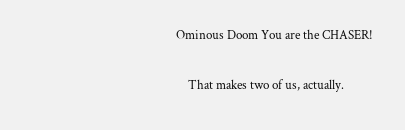Ominous Doom You are the CHASER!

    That makes two of us, actually.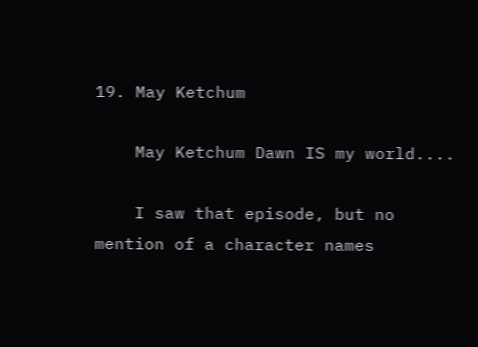19. May Ketchum

    May Ketchum Dawn IS my world....

    I saw that episode, but no mention of a character names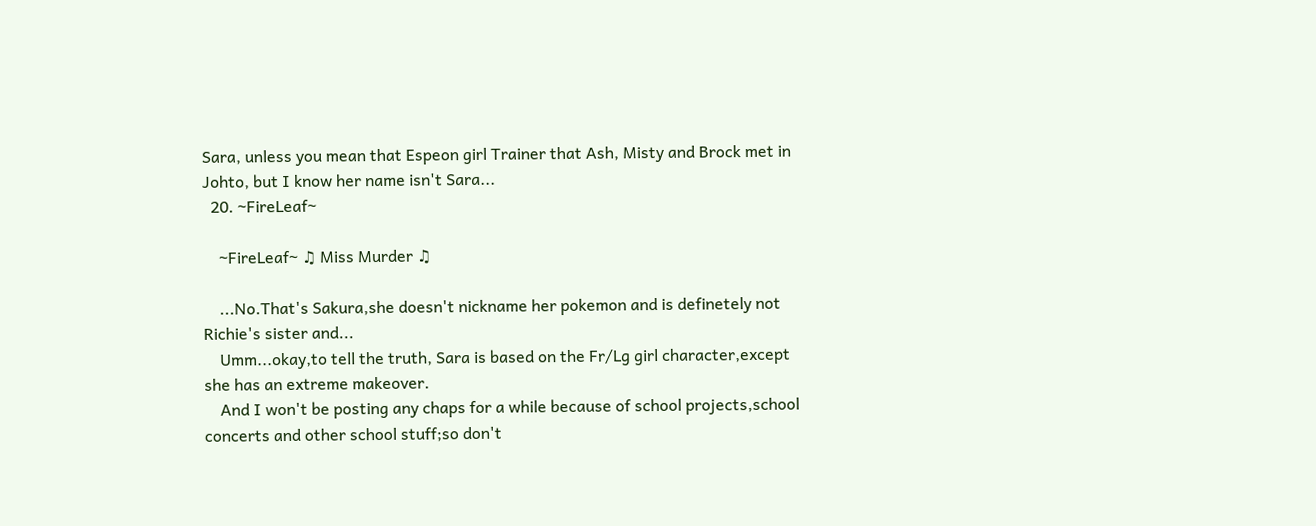Sara, unless you mean that Espeon girl Trainer that Ash, Misty and Brock met in Johto, but I know her name isn't Sara...
  20. ~FireLeaf~

    ~FireLeaf~ ♫ Miss Murder ♫

    ...No.That's Sakura,she doesn't nickname her pokemon and is definetely not Richie's sister and...
    Umm...okay,to tell the truth, Sara is based on the Fr/Lg girl character,except she has an extreme makeover.
    And I won't be posting any chaps for a while because of school projects,school concerts and other school stuff;so don't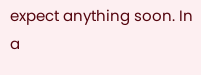expect anything soon. In a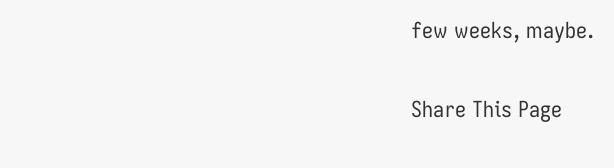few weeks, maybe.

Share This Page